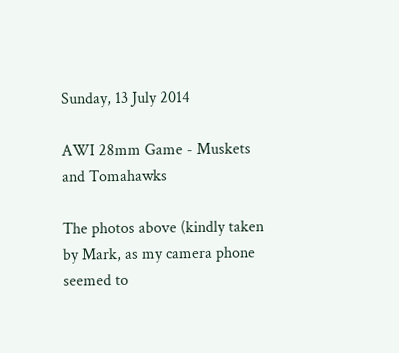Sunday, 13 July 2014

AWI 28mm Game - Muskets and Tomahawks

The photos above (kindly taken by Mark, as my camera phone seemed to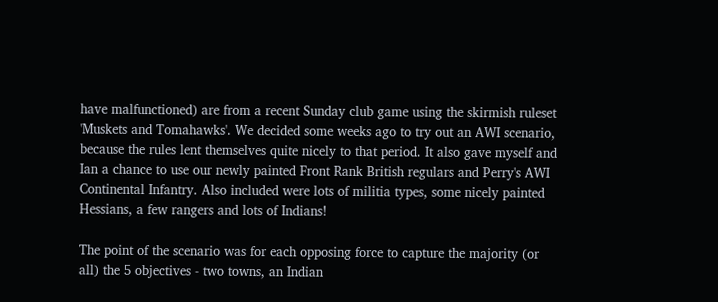have malfunctioned) are from a recent Sunday club game using the skirmish ruleset 'Muskets and Tomahawks'. We decided some weeks ago to try out an AWI scenario, because the rules lent themselves quite nicely to that period. It also gave myself and Ian a chance to use our newly painted Front Rank British regulars and Perry's AWI Continental Infantry. Also included were lots of militia types, some nicely painted Hessians, a few rangers and lots of Indians!

The point of the scenario was for each opposing force to capture the majority (or all) the 5 objectives - two towns, an Indian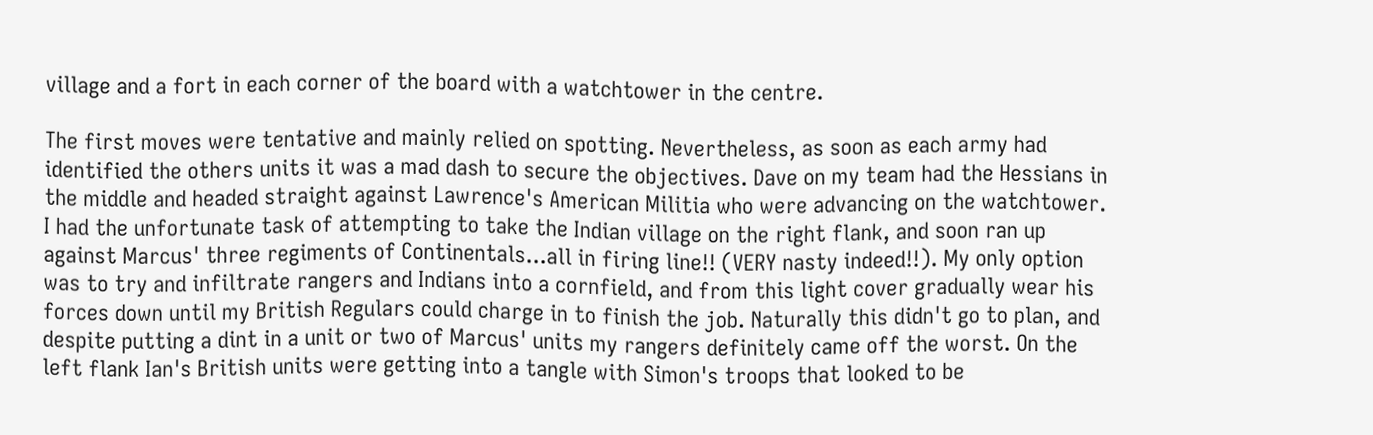village and a fort in each corner of the board with a watchtower in the centre.

The first moves were tentative and mainly relied on spotting. Nevertheless, as soon as each army had identified the others units it was a mad dash to secure the objectives. Dave on my team had the Hessians in the middle and headed straight against Lawrence's American Militia who were advancing on the watchtower. I had the unfortunate task of attempting to take the Indian village on the right flank, and soon ran up against Marcus' three regiments of Continentals...all in firing line!! (VERY nasty indeed!!). My only option was to try and infiltrate rangers and Indians into a cornfield, and from this light cover gradually wear his forces down until my British Regulars could charge in to finish the job. Naturally this didn't go to plan, and despite putting a dint in a unit or two of Marcus' units my rangers definitely came off the worst. On the left flank Ian's British units were getting into a tangle with Simon's troops that looked to be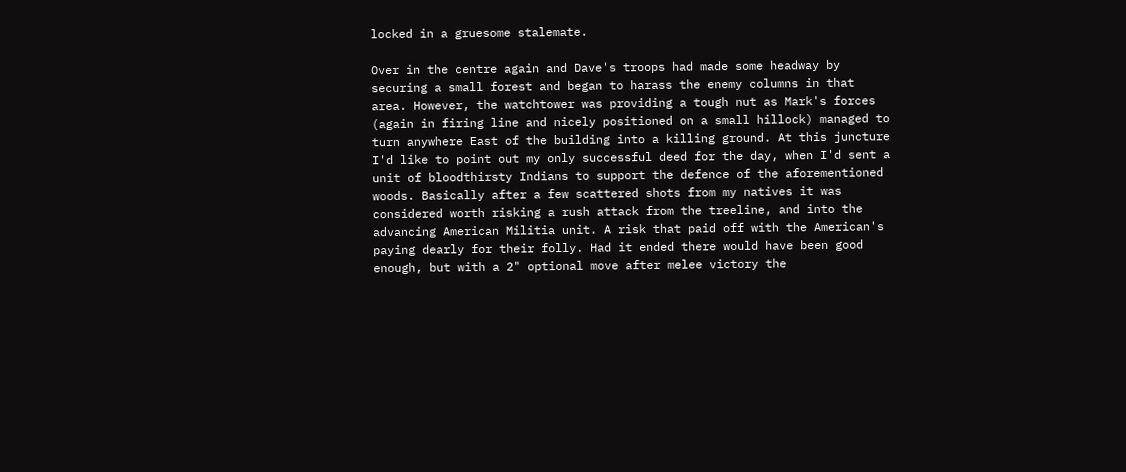locked in a gruesome stalemate.

Over in the centre again and Dave's troops had made some headway by securing a small forest and began to harass the enemy columns in that area. However, the watchtower was providing a tough nut as Mark's forces (again in firing line and nicely positioned on a small hillock) managed to turn anywhere East of the building into a killing ground. At this juncture I'd like to point out my only successful deed for the day, when I'd sent a unit of bloodthirsty Indians to support the defence of the aforementioned woods. Basically after a few scattered shots from my natives it was considered worth risking a rush attack from the treeline, and into the advancing American Militia unit. A risk that paid off with the American's paying dearly for their folly. Had it ended there would have been good enough, but with a 2" optional move after melee victory the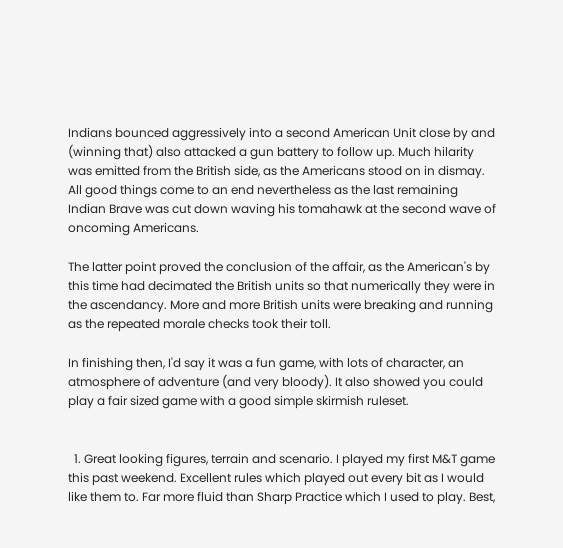Indians bounced aggressively into a second American Unit close by and (winning that) also attacked a gun battery to follow up. Much hilarity was emitted from the British side, as the Americans stood on in dismay. All good things come to an end nevertheless as the last remaining Indian Brave was cut down waving his tomahawk at the second wave of oncoming Americans.

The latter point proved the conclusion of the affair, as the American's by this time had decimated the British units so that numerically they were in the ascendancy. More and more British units were breaking and running as the repeated morale checks took their toll.

In finishing then, I'd say it was a fun game, with lots of character, an atmosphere of adventure (and very bloody). It also showed you could play a fair sized game with a good simple skirmish ruleset.


  1. Great looking figures, terrain and scenario. I played my first M&T game this past weekend. Excellent rules which played out every bit as I would like them to. Far more fluid than Sharp Practice which I used to play. Best,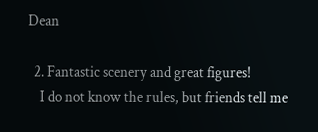Dean

  2. Fantastic scenery and great figures!
    I do not know the rules, but friends tell me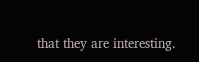that they are interesting.